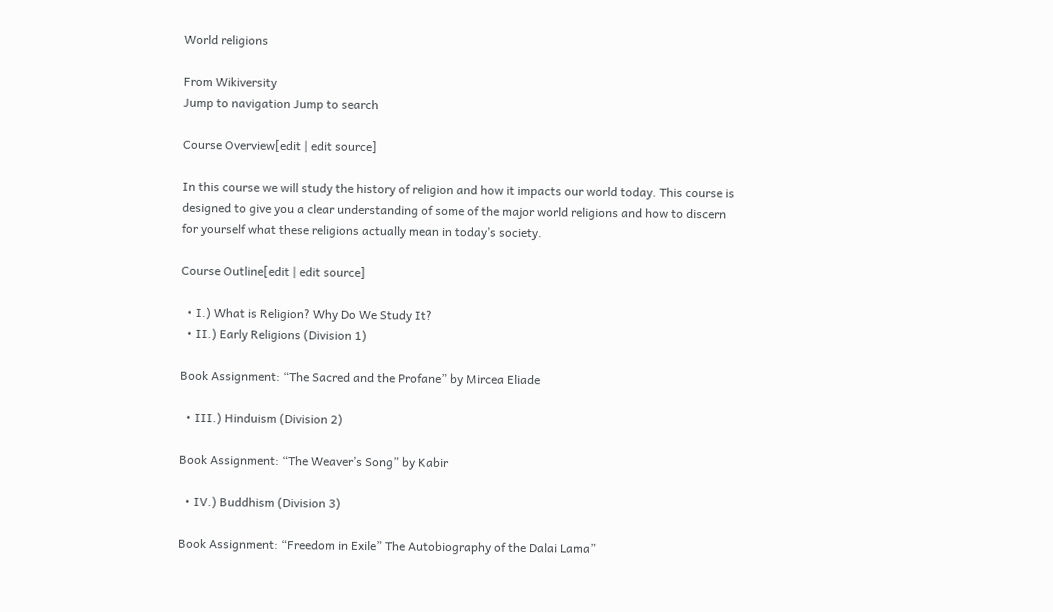World religions

From Wikiversity
Jump to navigation Jump to search

Course Overview[edit | edit source]

In this course we will study the history of religion and how it impacts our world today. This course is designed to give you a clear understanding of some of the major world religions and how to discern for yourself what these religions actually mean in today’s society.

Course Outline[edit | edit source]

  • I.) What is Religion? Why Do We Study It?
  • II.) Early Religions (Division 1)

Book Assignment: “The Sacred and the Profane” by Mircea Eliade

  • III.) Hinduism (Division 2)

Book Assignment: “The Weaver’s Song” by Kabir

  • IV.) Buddhism (Division 3)

Book Assignment: “Freedom in Exile” The Autobiography of the Dalai Lama”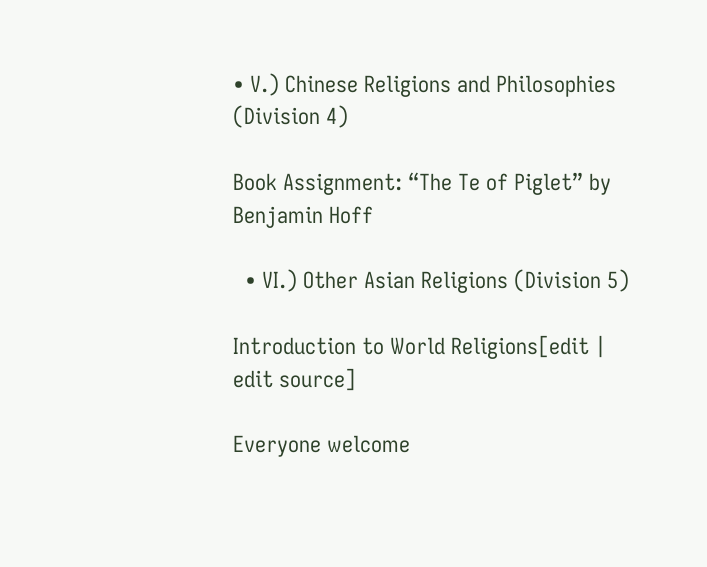• V.) Chinese Religions and Philosophies (Division 4)

Book Assignment: “The Te of Piglet” by Benjamin Hoff

  • VI.) Other Asian Religions (Division 5)

Introduction to World Religions[edit | edit source]

Everyone welcome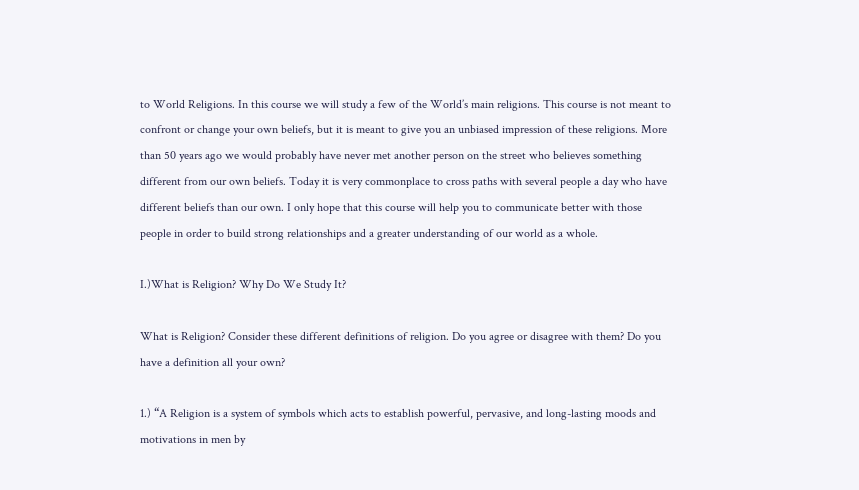to World Religions. In this course we will study a few of the World’s main religions. This course is not meant to confront or change your own beliefs, but it is meant to give you an unbiased impression of these religions. More than 50 years ago we would probably have never met another person on the street who believes something different from our own beliefs. Today it is very commonplace to cross paths with several people a day who have different beliefs than our own. I only hope that this course will help you to communicate better with those people in order to build strong relationships and a greater understanding of our world as a whole.

I.)What is Religion? Why Do We Study It?

What is Religion? Consider these different definitions of religion. Do you agree or disagree with them? Do you have a definition all your own?

1.) “A Religion is a system of symbols which acts to establish powerful, pervasive, and long-lasting moods and motivations in men by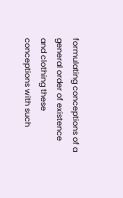formulating conceptions of a general order of existence and clothing these conceptions with such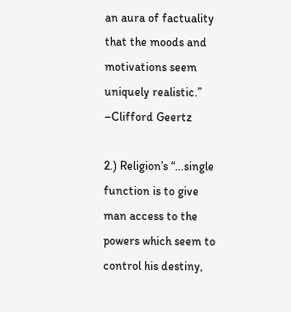an aura of factuality that the moods and motivations seem uniquely realistic.” –Clifford Geertz

2.) Religion’s “…single function is to give man access to the powers which seem to control his destiny,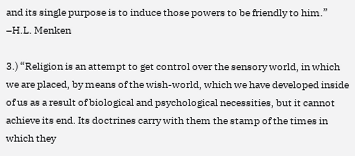and its single purpose is to induce those powers to be friendly to him.” –H.L. Menken

3.) “Religion is an attempt to get control over the sensory world, in which we are placed, by means of the wish-world, which we have developed inside of us as a result of biological and psychological necessities, but it cannot achieve its end. Its doctrines carry with them the stamp of the times in which they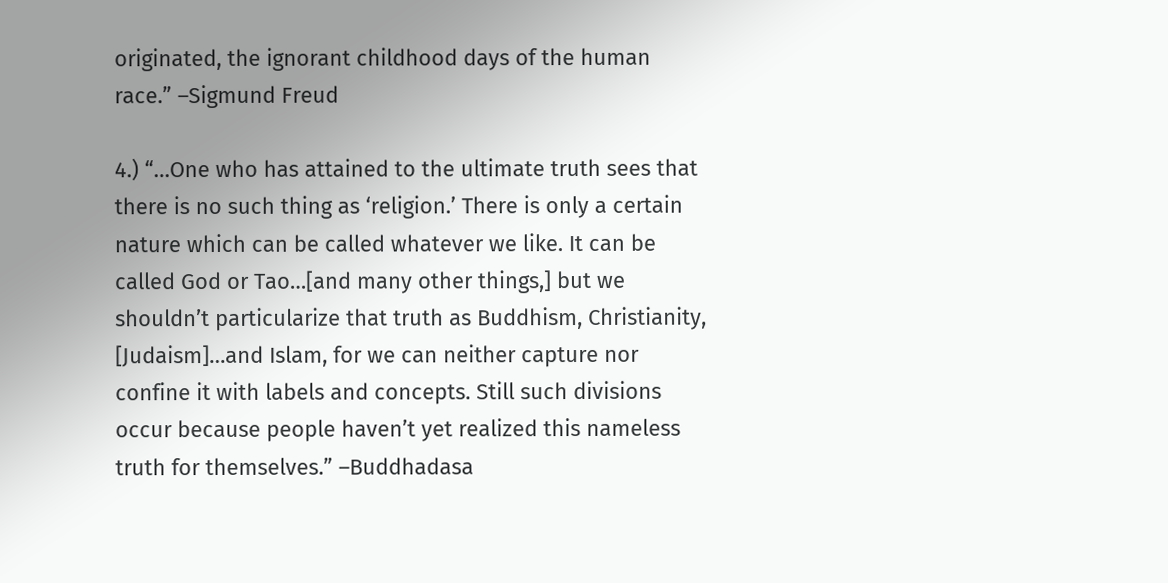originated, the ignorant childhood days of the human race.” –Sigmund Freud

4.) “…One who has attained to the ultimate truth sees that there is no such thing as ‘religion.’ There is only a certain nature which can be called whatever we like. It can be called God or Tao…[and many other things,] but we shouldn’t particularize that truth as Buddhism, Christianity, [Judaism]…and Islam, for we can neither capture nor confine it with labels and concepts. Still such divisions occur because people haven’t yet realized this nameless truth for themselves.” –Buddhadasa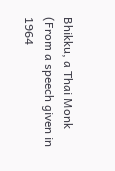Bhikku, a Thai Monk (From a speech given in 1964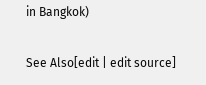in Bangkok)

See Also[edit | edit source]